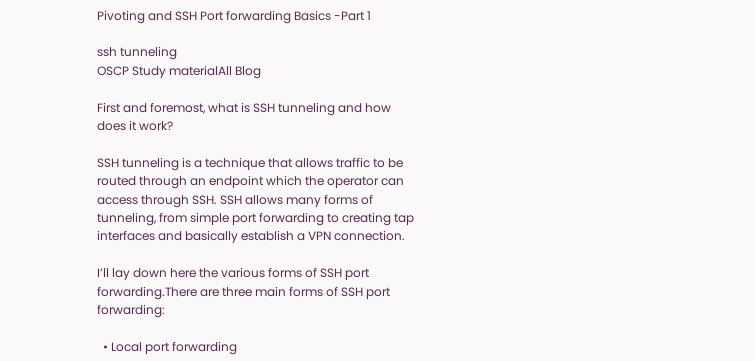Pivoting and SSH Port forwarding Basics -Part 1

ssh tunneling
OSCP Study materialAll Blog

First and foremost, what is SSH tunneling and how does it work?

SSH tunneling is a technique that allows traffic to be routed through an endpoint which the operator can access through SSH. SSH allows many forms of tunneling, from simple port forwarding to creating tap interfaces and basically establish a VPN connection.

I’ll lay down here the various forms of SSH port forwarding.There are three main forms of SSH port forwarding:

  • Local port forwarding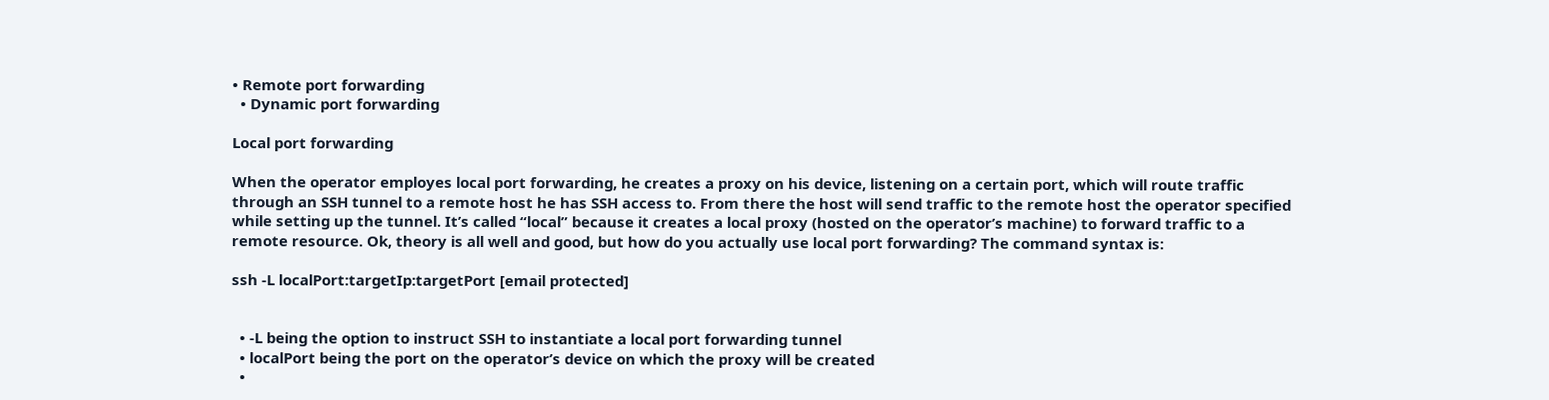• Remote port forwarding
  • Dynamic port forwarding

Local port forwarding

When the operator employes local port forwarding, he creates a proxy on his device, listening on a certain port, which will route traffic through an SSH tunnel to a remote host he has SSH access to. From there the host will send traffic to the remote host the operator specified while setting up the tunnel. It’s called “local” because it creates a local proxy (hosted on the operator’s machine) to forward traffic to a remote resource. Ok, theory is all well and good, but how do you actually use local port forwarding? The command syntax is:

ssh -L localPort:targetIp:targetPort [email protected]


  • -L being the option to instruct SSH to instantiate a local port forwarding tunnel
  • localPort being the port on the operator’s device on which the proxy will be created
  •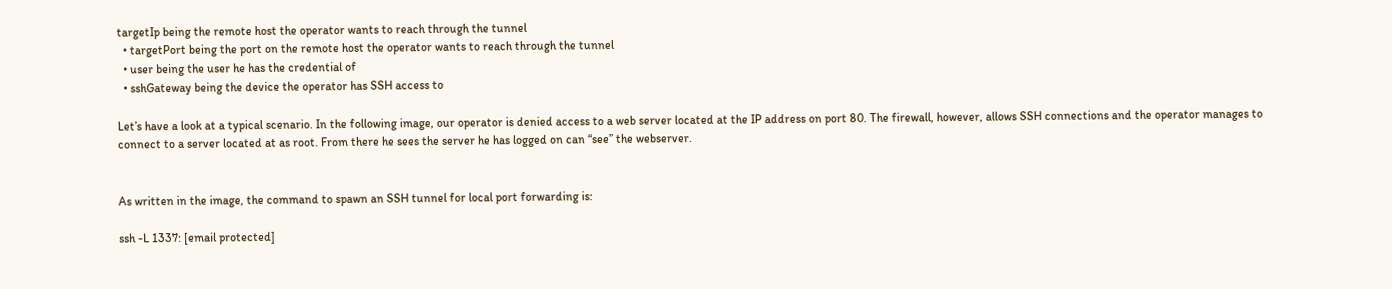targetIp being the remote host the operator wants to reach through the tunnel
  • targetPort being the port on the remote host the operator wants to reach through the tunnel
  • user being the user he has the credential of
  • sshGateway being the device the operator has SSH access to

Let’s have a look at a typical scenario. In the following image, our operator is denied access to a web server located at the IP address on port 80. The firewall, however, allows SSH connections and the operator manages to connect to a server located at as root. From there he sees the server he has logged on can “see” the webserver.


As written in the image, the command to spawn an SSH tunnel for local port forwarding is:

ssh -L 1337: [email protected]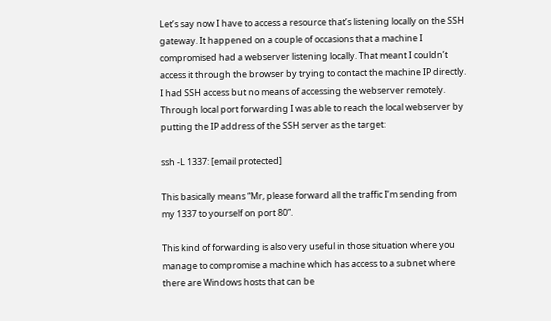Let’s say now I have to access a resource that’s listening locally on the SSH gateway. It happened on a couple of occasions that a machine I compromised had a webserver listening locally. That meant I couldn’t access it through the browser by trying to contact the machine IP directly. I had SSH access but no means of accessing the webserver remotely. Through local port forwarding I was able to reach the local webserver by putting the IP address of the SSH server as the target:

ssh -L 1337: [email protected]

This basically means “Mr, please forward all the traffic I’m sending from my 1337 to yourself on port 80”.

This kind of forwarding is also very useful in those situation where you manage to compromise a machine which has access to a subnet where there are Windows hosts that can be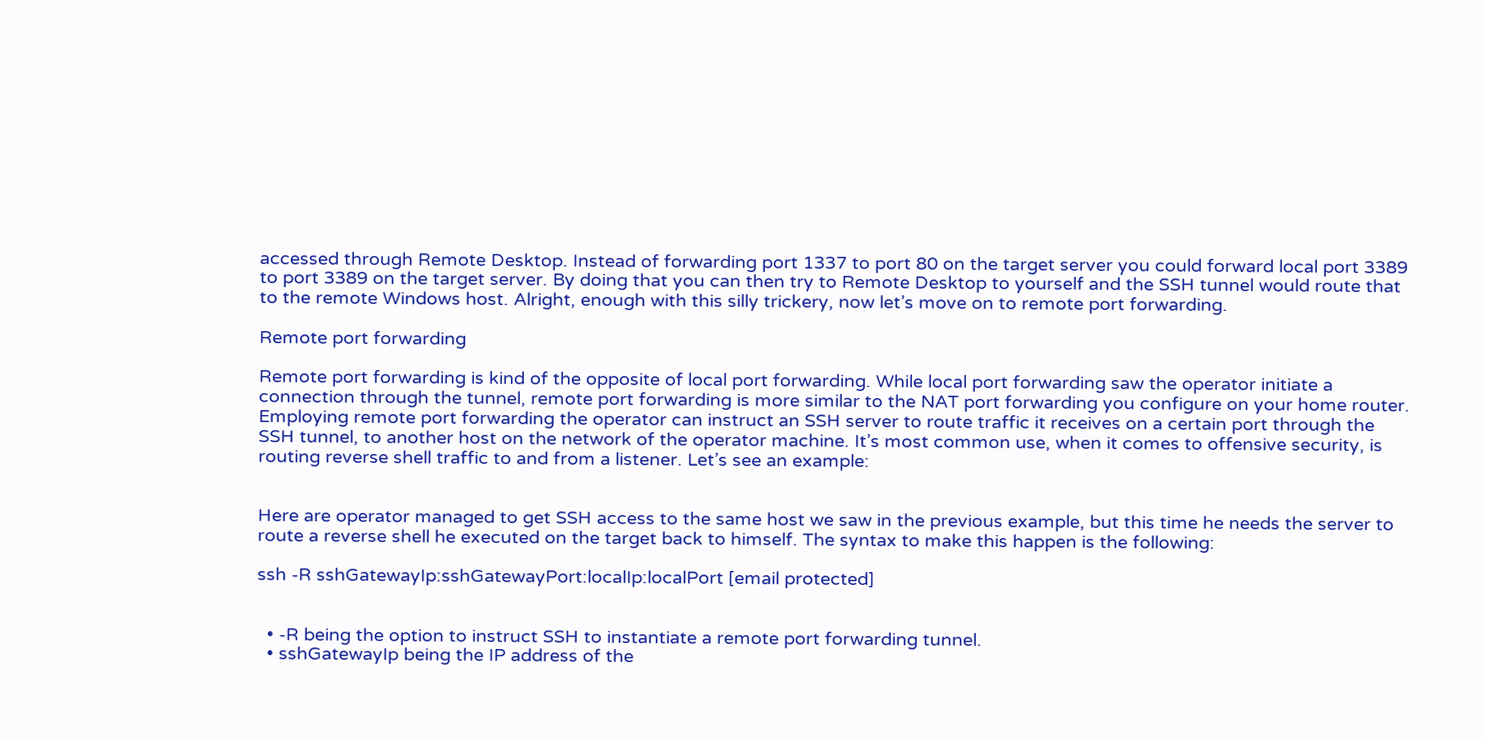accessed through Remote Desktop. Instead of forwarding port 1337 to port 80 on the target server you could forward local port 3389 to port 3389 on the target server. By doing that you can then try to Remote Desktop to yourself and the SSH tunnel would route that to the remote Windows host. Alright, enough with this silly trickery, now let’s move on to remote port forwarding.

Remote port forwarding

Remote port forwarding is kind of the opposite of local port forwarding. While local port forwarding saw the operator initiate a connection through the tunnel, remote port forwarding is more similar to the NAT port forwarding you configure on your home router. Employing remote port forwarding the operator can instruct an SSH server to route traffic it receives on a certain port through the SSH tunnel, to another host on the network of the operator machine. It’s most common use, when it comes to offensive security, is routing reverse shell traffic to and from a listener. Let’s see an example:


Here are operator managed to get SSH access to the same host we saw in the previous example, but this time he needs the server to route a reverse shell he executed on the target back to himself. The syntax to make this happen is the following:

ssh -R sshGatewayIp:sshGatewayPort:localIp:localPort [email protected]


  • -R being the option to instruct SSH to instantiate a remote port forwarding tunnel.
  • sshGatewayIp being the IP address of the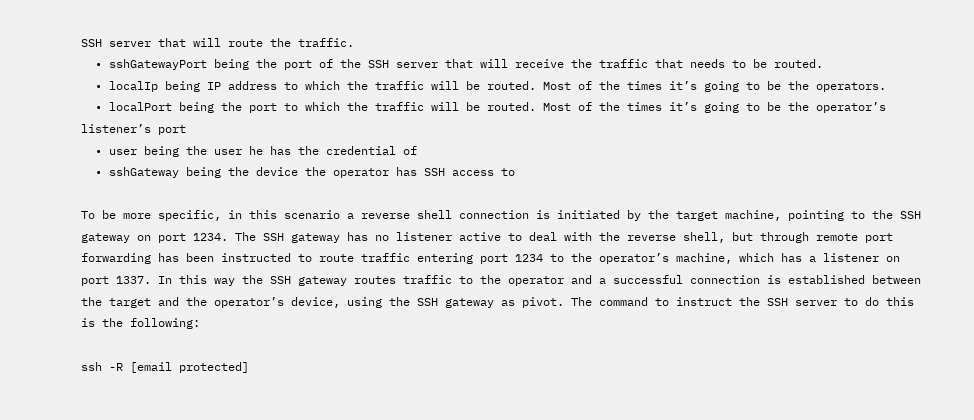SSH server that will route the traffic.
  • sshGatewayPort being the port of the SSH server that will receive the traffic that needs to be routed.
  • localIp being IP address to which the traffic will be routed. Most of the times it’s going to be the operators.
  • localPort being the port to which the traffic will be routed. Most of the times it’s going to be the operator’s listener’s port
  • user being the user he has the credential of
  • sshGateway being the device the operator has SSH access to

To be more specific, in this scenario a reverse shell connection is initiated by the target machine, pointing to the SSH gateway on port 1234. The SSH gateway has no listener active to deal with the reverse shell, but through remote port forwarding has been instructed to route traffic entering port 1234 to the operator’s machine, which has a listener on port 1337. In this way the SSH gateway routes traffic to the operator and a successful connection is established between the target and the operator’s device, using the SSH gateway as pivot. The command to instruct the SSH server to do this is the following:

ssh -R [email protected]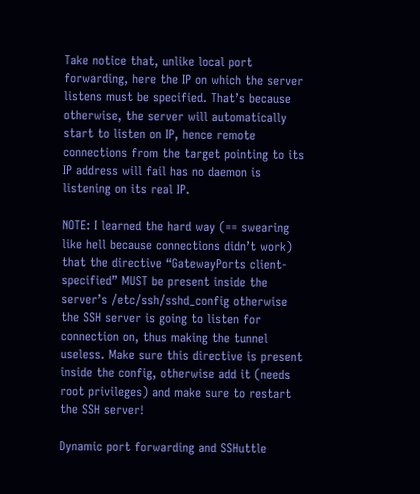Take notice that, unlike local port forwarding, here the IP on which the server listens must be specified. That’s because otherwise, the server will automatically start to listen on IP, hence remote connections from the target pointing to its IP address will fail has no daemon is listening on its real IP.

NOTE: I learned the hard way (== swearing like hell because connections didn’t work) that the directive “GatewayPorts client-specified” MUST be present inside the server’s /etc/ssh/sshd_config otherwise the SSH server is going to listen for connection on, thus making the tunnel useless. Make sure this directive is present inside the config, otherwise add it (needs root privileges) and make sure to restart the SSH server!

Dynamic port forwarding and SSHuttle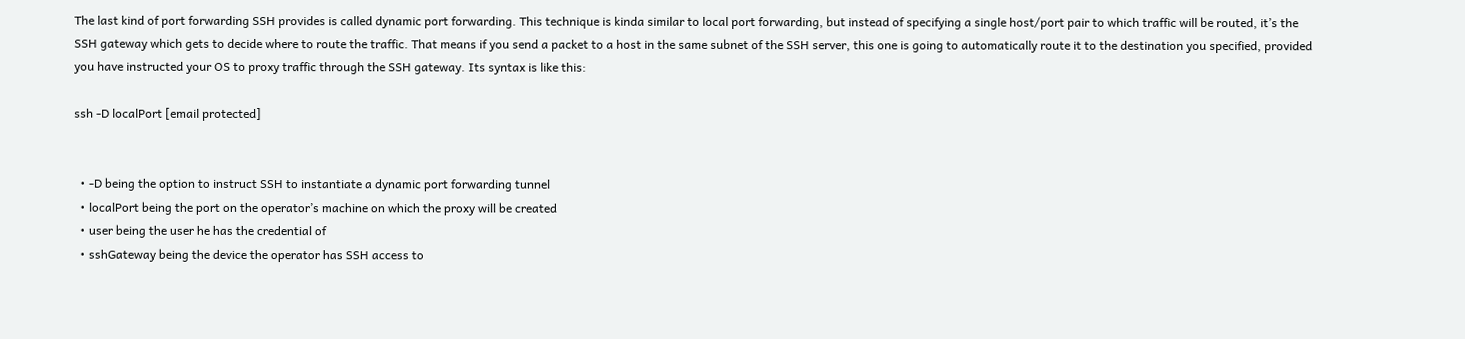The last kind of port forwarding SSH provides is called dynamic port forwarding. This technique is kinda similar to local port forwarding, but instead of specifying a single host/port pair to which traffic will be routed, it’s the SSH gateway which gets to decide where to route the traffic. That means if you send a packet to a host in the same subnet of the SSH server, this one is going to automatically route it to the destination you specified, provided you have instructed your OS to proxy traffic through the SSH gateway. Its syntax is like this:

ssh -D localPort [email protected]


  • -D being the option to instruct SSH to instantiate a dynamic port forwarding tunnel
  • localPort being the port on the operator’s machine on which the proxy will be created
  • user being the user he has the credential of
  • sshGateway being the device the operator has SSH access to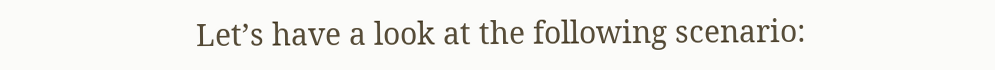Let’s have a look at the following scenario: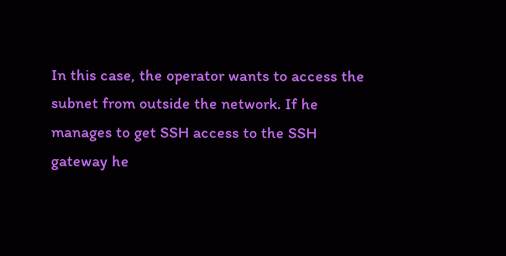In this case, the operator wants to access the subnet from outside the network. If he manages to get SSH access to the SSH gateway he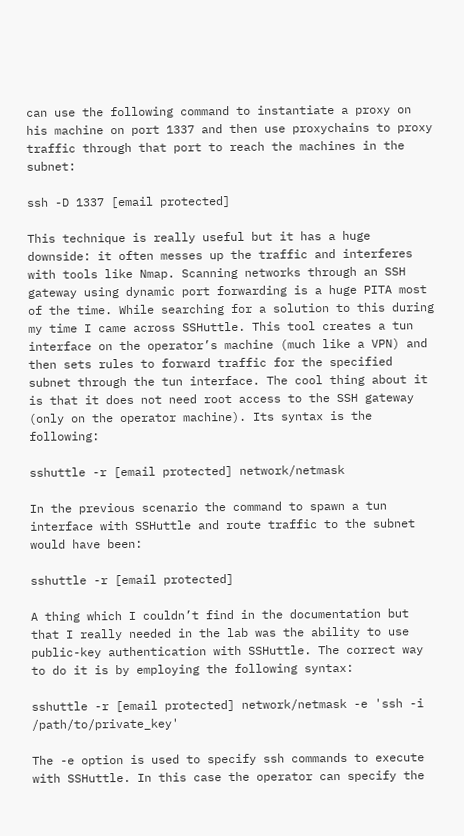can use the following command to instantiate a proxy on his machine on port 1337 and then use proxychains to proxy traffic through that port to reach the machines in the subnet:

ssh -D 1337 [email protected]

This technique is really useful but it has a huge downside: it often messes up the traffic and interferes with tools like Nmap. Scanning networks through an SSH gateway using dynamic port forwarding is a huge PITA most of the time. While searching for a solution to this during my time I came across SSHuttle. This tool creates a tun interface on the operator’s machine (much like a VPN) and then sets rules to forward traffic for the specified subnet through the tun interface. The cool thing about it is that it does not need root access to the SSH gateway (only on the operator machine). Its syntax is the following:

sshuttle -r [email protected] network/netmask

In the previous scenario the command to spawn a tun interface with SSHuttle and route traffic to the subnet would have been:

sshuttle -r [email protected]

A thing which I couldn’t find in the documentation but that I really needed in the lab was the ability to use public-key authentication with SSHuttle. The correct way to do it is by employing the following syntax:

sshuttle -r [email protected] network/netmask -e 'ssh -i /path/to/private_key'

The -e option is used to specify ssh commands to execute with SSHuttle. In this case the operator can specify the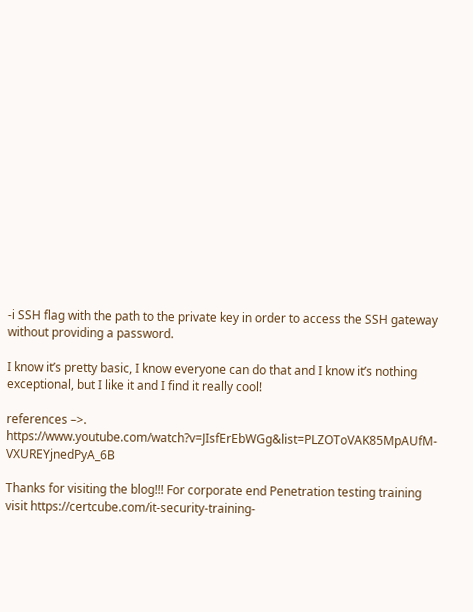-i SSH flag with the path to the private key in order to access the SSH gateway without providing a password.

I know it’s pretty basic, I know everyone can do that and I know it’s nothing exceptional, but I like it and I find it really cool!

references –>. https://www.youtube.com/watch?v=JIsfErEbWGg&list=PLZOToVAK85MpAUfM-VXUREYjnedPyA_6B

Thanks for visiting the blog!!! For corporate end Penetration testing training visit https://certcube.com/it-security-training-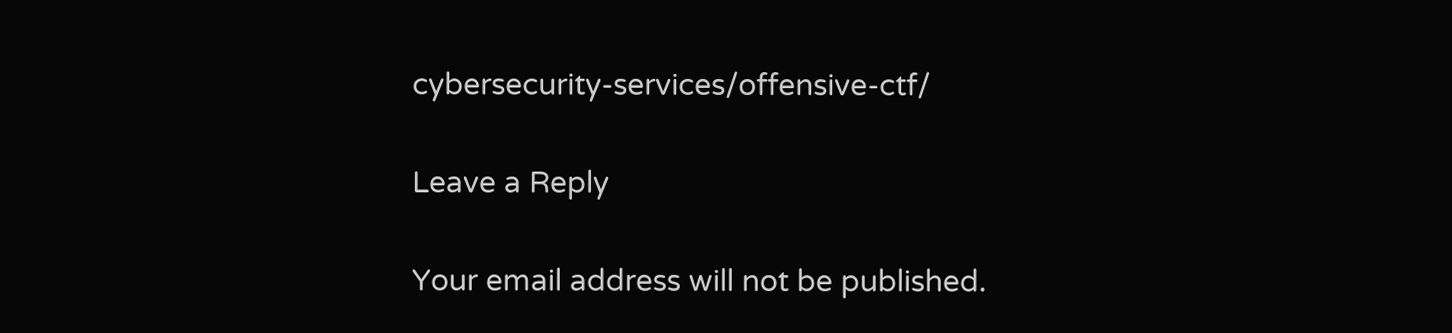cybersecurity-services/offensive-ctf/

Leave a Reply

Your email address will not be published.